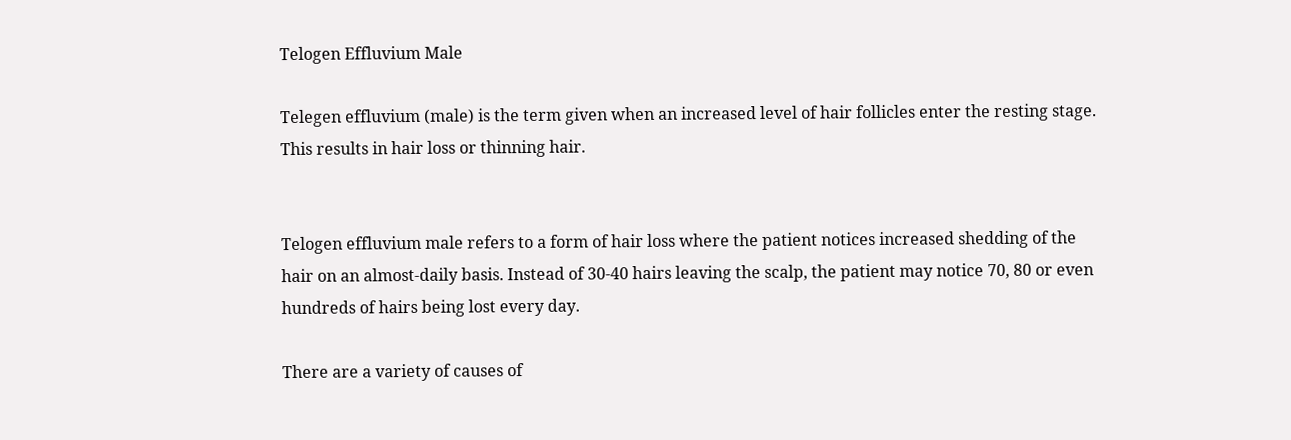Telogen Effluvium Male

Telegen effluvium (male) is the term given when an increased level of hair follicles enter the resting stage. This results in hair loss or thinning hair.


Telogen effluvium male refers to a form of hair loss where the patient notices increased shedding of the hair on an almost-daily basis. Instead of 30-40 hairs leaving the scalp, the patient may notice 70, 80 or even hundreds of hairs being lost every day.

There are a variety of causes of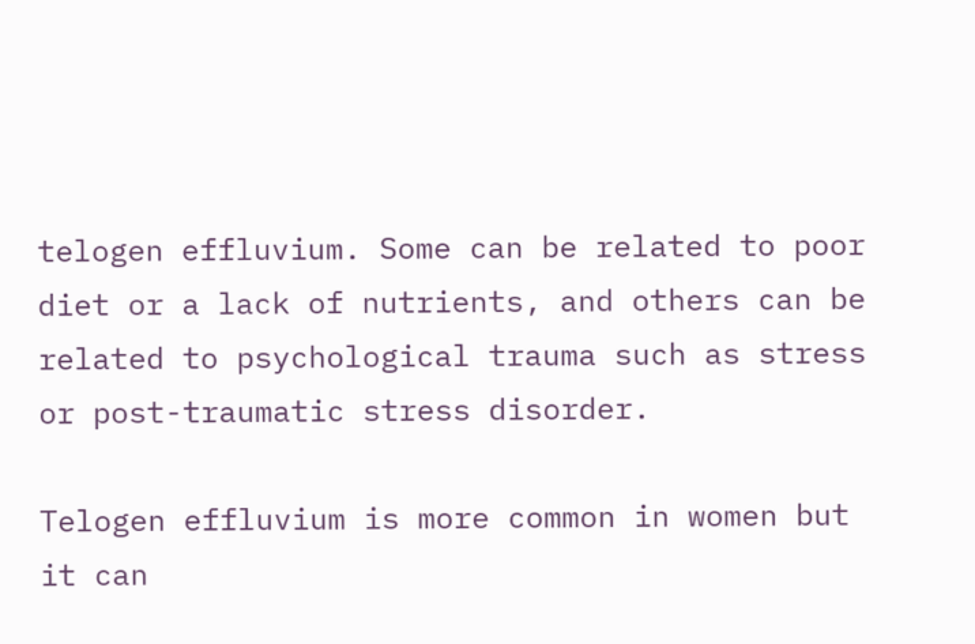telogen effluvium. Some can be related to poor diet or a lack of nutrients, and others can be related to psychological trauma such as stress or post-traumatic stress disorder.

Telogen effluvium is more common in women but it can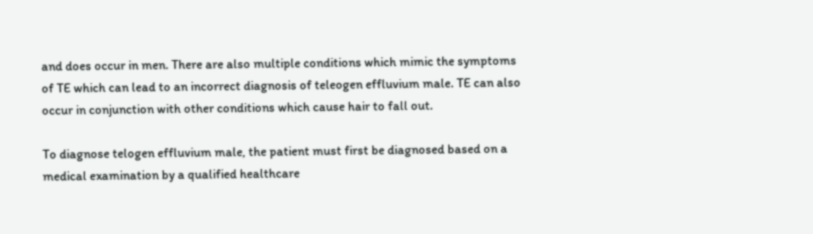and does occur in men. There are also multiple conditions which mimic the symptoms of TE which can lead to an incorrect diagnosis of teleogen effluvium male. TE can also occur in conjunction with other conditions which cause hair to fall out.

To diagnose telogen effluvium male, the patient must first be diagnosed based on a medical examination by a qualified healthcare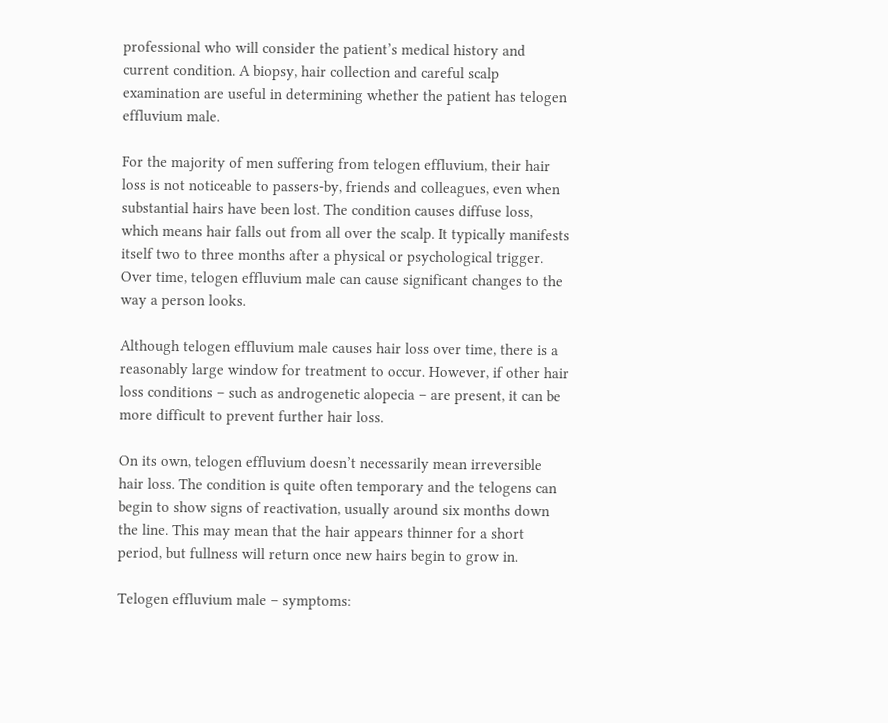professional who will consider the patient’s medical history and current condition. A biopsy, hair collection and careful scalp examination are useful in determining whether the patient has telogen effluvium male.

For the majority of men suffering from telogen effluvium, their hair loss is not noticeable to passers-by, friends and colleagues, even when substantial hairs have been lost. The condition causes diffuse loss, which means hair falls out from all over the scalp. It typically manifests itself two to three months after a physical or psychological trigger. Over time, telogen effluvium male can cause significant changes to the way a person looks.

Although telogen effluvium male causes hair loss over time, there is a reasonably large window for treatment to occur. However, if other hair loss conditions – such as androgenetic alopecia – are present, it can be more difficult to prevent further hair loss.

On its own, telogen effluvium doesn’t necessarily mean irreversible hair loss. The condition is quite often temporary and the telogens can begin to show signs of reactivation, usually around six months down the line. This may mean that the hair appears thinner for a short period, but fullness will return once new hairs begin to grow in.

Telogen effluvium male – symptoms: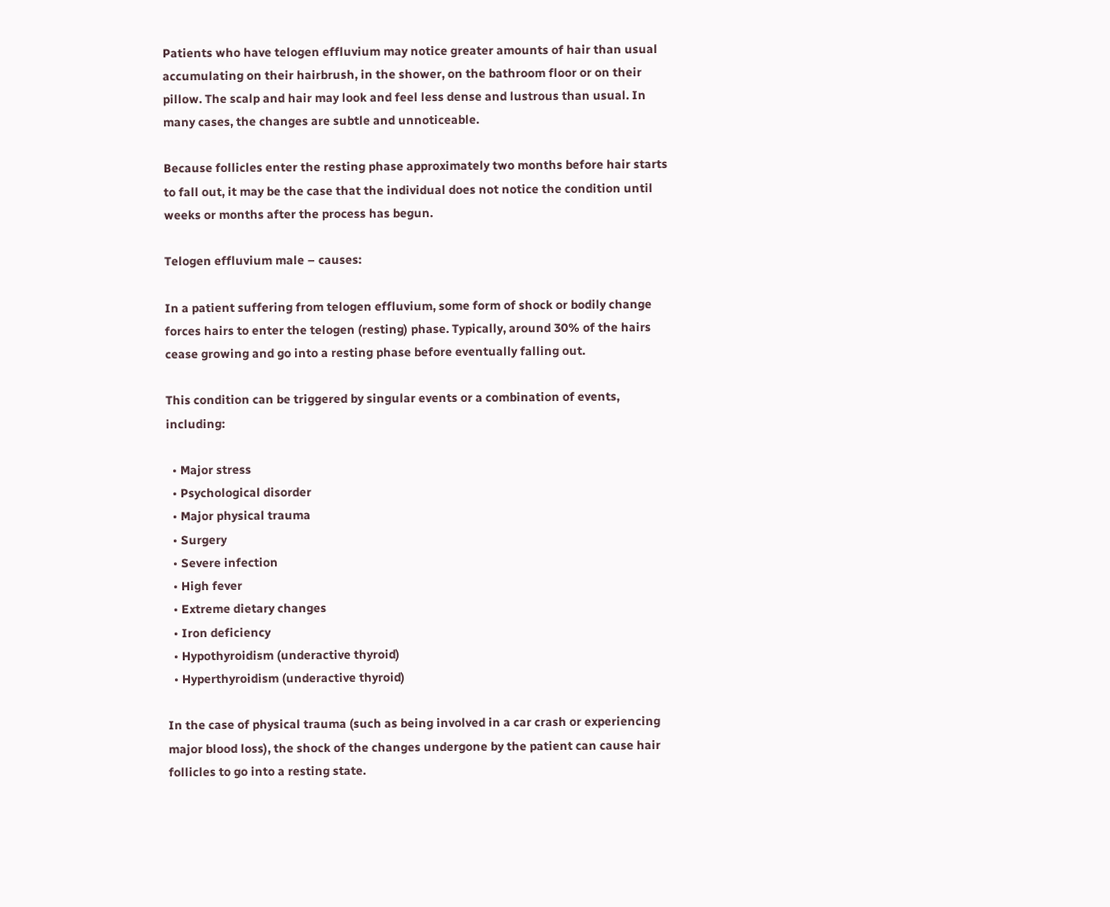Patients who have telogen effluvium may notice greater amounts of hair than usual accumulating on their hairbrush, in the shower, on the bathroom floor or on their pillow. The scalp and hair may look and feel less dense and lustrous than usual. In many cases, the changes are subtle and unnoticeable.

Because follicles enter the resting phase approximately two months before hair starts to fall out, it may be the case that the individual does not notice the condition until weeks or months after the process has begun.

Telogen effluvium male – causes:

In a patient suffering from telogen effluvium, some form of shock or bodily change forces hairs to enter the telogen (resting) phase. Typically, around 30% of the hairs cease growing and go into a resting phase before eventually falling out.

This condition can be triggered by singular events or a combination of events, including:

  • Major stress
  • Psychological disorder
  • Major physical trauma
  • Surgery
  • Severe infection
  • High fever
  • Extreme dietary changes
  • Iron deficiency
  • Hypothyroidism (underactive thyroid)
  • Hyperthyroidism (underactive thyroid)

In the case of physical trauma (such as being involved in a car crash or experiencing major blood loss), the shock of the changes undergone by the patient can cause hair follicles to go into a resting state.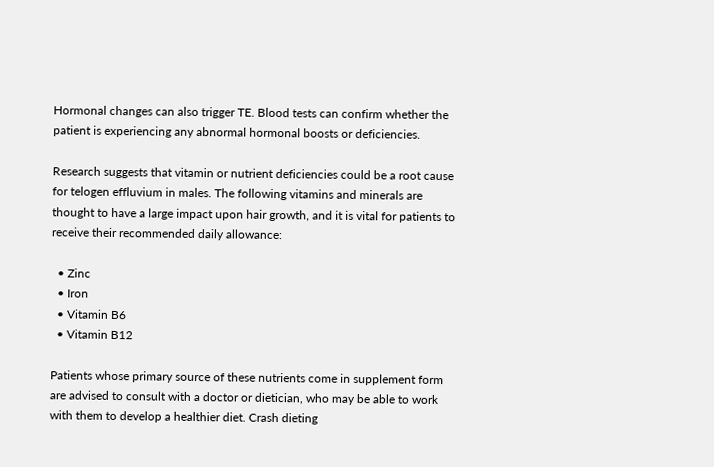Hormonal changes can also trigger TE. Blood tests can confirm whether the patient is experiencing any abnormal hormonal boosts or deficiencies.

Research suggests that vitamin or nutrient deficiencies could be a root cause for telogen effluvium in males. The following vitamins and minerals are thought to have a large impact upon hair growth, and it is vital for patients to receive their recommended daily allowance:

  • Zinc
  • Iron
  • Vitamin B6
  • Vitamin B12

Patients whose primary source of these nutrients come in supplement form are advised to consult with a doctor or dietician, who may be able to work with them to develop a healthier diet. Crash dieting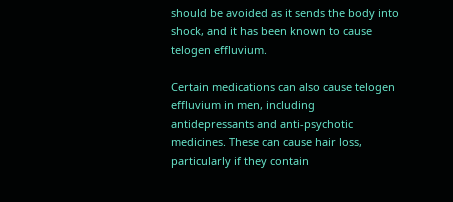should be avoided as it sends the body into shock, and it has been known to cause telogen effluvium.

Certain medications can also cause telogen effluvium in men, including antidepressants and anti-psychotic medicines. These can cause hair loss, particularly if they contain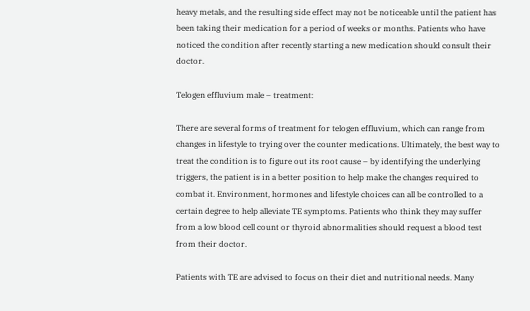heavy metals, and the resulting side effect may not be noticeable until the patient has been taking their medication for a period of weeks or months. Patients who have noticed the condition after recently starting a new medication should consult their doctor.

Telogen effluvium male – treatment:

There are several forms of treatment for telogen effluvium, which can range from changes in lifestyle to trying over the counter medications. Ultimately, the best way to treat the condition is to figure out its root cause – by identifying the underlying triggers, the patient is in a better position to help make the changes required to combat it. Environment, hormones and lifestyle choices can all be controlled to a certain degree to help alleviate TE symptoms. Patients who think they may suffer from a low blood cell count or thyroid abnormalities should request a blood test from their doctor.

Patients with TE are advised to focus on their diet and nutritional needs. Many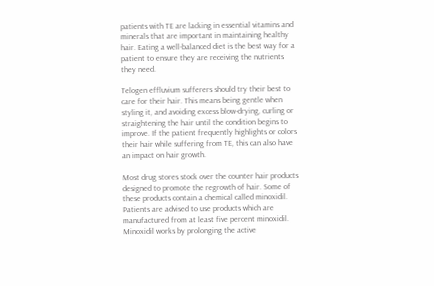patients with TE are lacking in essential vitamins and minerals that are important in maintaining healthy hair. Eating a well-balanced diet is the best way for a patient to ensure they are receiving the nutrients they need.

Telogen effluvium sufferers should try their best to care for their hair. This means being gentle when styling it, and avoiding excess blow-drying, curling or straightening the hair until the condition begins to improve. If the patient frequently highlights or colors their hair while suffering from TE, this can also have an impact on hair growth.

Most drug stores stock over the counter hair products designed to promote the regrowth of hair. Some of these products contain a chemical called minoxidil. Patients are advised to use products which are manufactured from at least five percent minoxidil. Minoxidil works by prolonging the active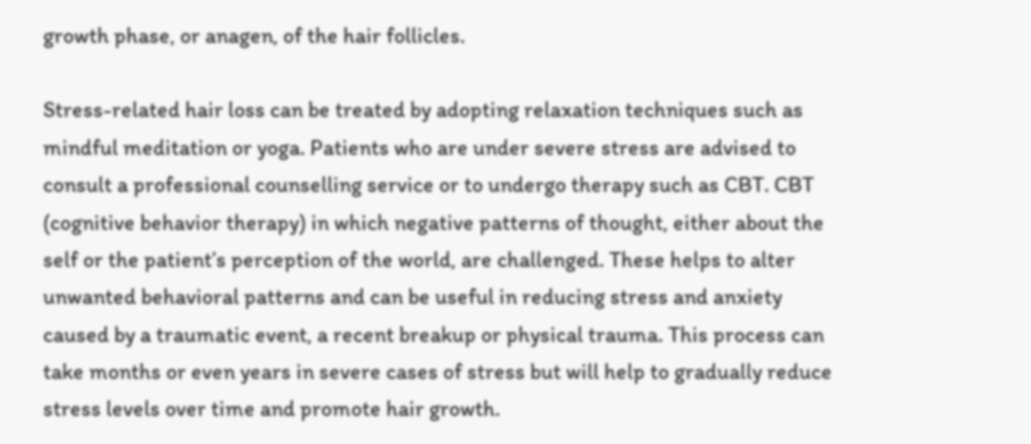growth phase, or anagen, of the hair follicles.

Stress-related hair loss can be treated by adopting relaxation techniques such as mindful meditation or yoga. Patients who are under severe stress are advised to consult a professional counselling service or to undergo therapy such as CBT. CBT (cognitive behavior therapy) in which negative patterns of thought, either about the self or the patient’s perception of the world, are challenged. These helps to alter unwanted behavioral patterns and can be useful in reducing stress and anxiety caused by a traumatic event, a recent breakup or physical trauma. This process can take months or even years in severe cases of stress but will help to gradually reduce stress levels over time and promote hair growth.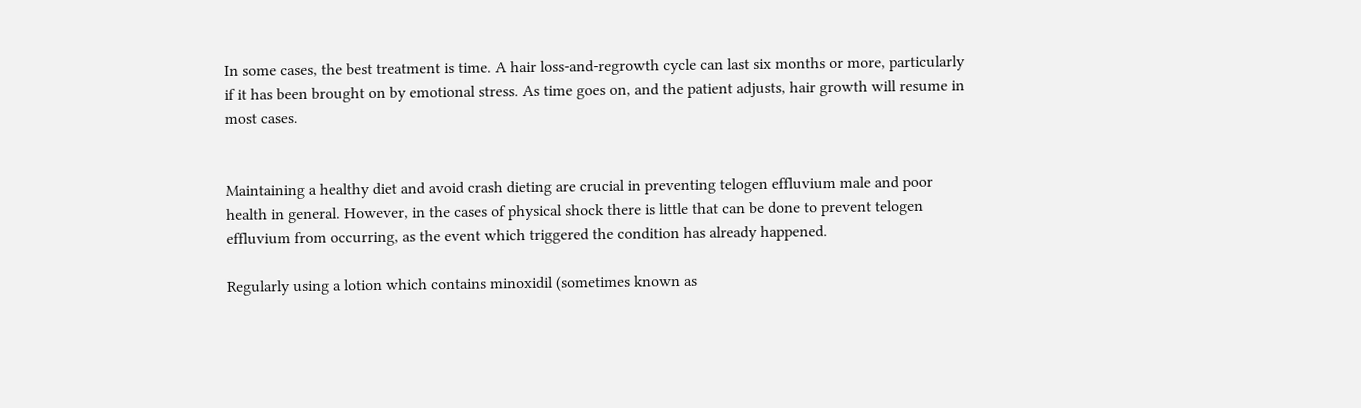In some cases, the best treatment is time. A hair loss-and-regrowth cycle can last six months or more, particularly if it has been brought on by emotional stress. As time goes on, and the patient adjusts, hair growth will resume in most cases.


Maintaining a healthy diet and avoid crash dieting are crucial in preventing telogen effluvium male and poor health in general. However, in the cases of physical shock there is little that can be done to prevent telogen effluvium from occurring, as the event which triggered the condition has already happened.

Regularly using a lotion which contains minoxidil (sometimes known as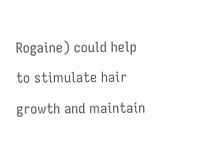Rogaine) could help to stimulate hair growth and maintain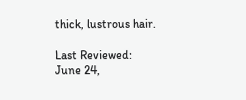thick, lustrous hair.

Last Reviewed:
June 24,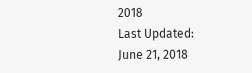2018
Last Updated:
June 21, 2018